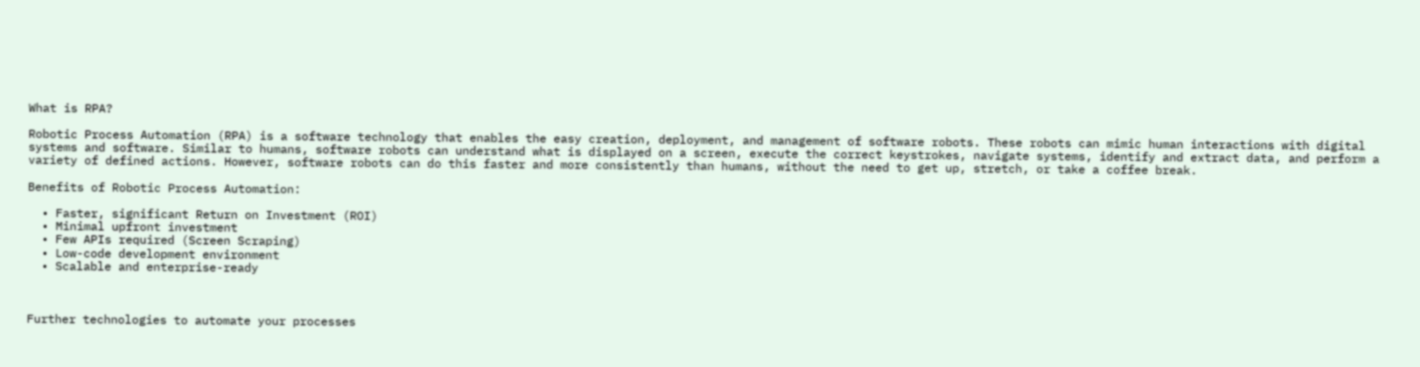What is RPA?

Robotic Process Automation (RPA) is a software technology that enables the easy creation, deployment, and management of software robots. These robots can mimic human interactions with digital systems and software. Similar to humans, software robots can understand what is displayed on a screen, execute the correct keystrokes, navigate systems, identify and extract data, and perform a variety of defined actions. However, software robots can do this faster and more consistently than humans, without the need to get up, stretch, or take a coffee break.

Benefits of Robotic Process Automation:

  • Faster, significant Return on Investment (ROI)
  • Minimal upfront investment
  • Few APIs required (Screen Scraping)
  • Low-code development environment
  • Scalable and enterprise-ready



Further technologies to automate your processes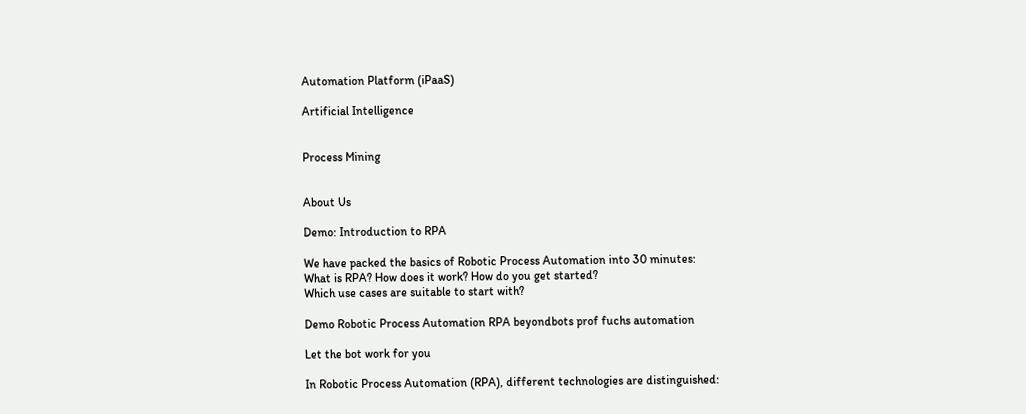Automation Platform (iPaaS)

Artificial Intelligence


Process Mining


About Us

Demo: Introduction to RPA

We have packed the basics of Robotic Process Automation into 30 minutes:
What is RPA? How does it work? How do you get started?
Which use cases are suitable to start with?

Demo Robotic Process Automation RPA beyondbots prof fuchs automation

Let the bot work for you

In Robotic Process Automation (RPA), different technologies are distinguished: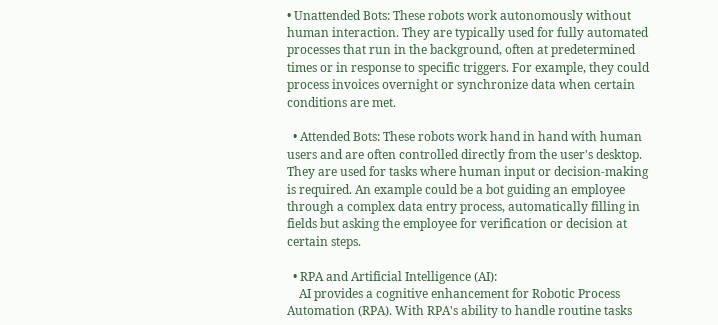• Unattended Bots: These robots work autonomously without human interaction. They are typically used for fully automated processes that run in the background, often at predetermined times or in response to specific triggers. For example, they could process invoices overnight or synchronize data when certain conditions are met.

  • Attended Bots: These robots work hand in hand with human users and are often controlled directly from the user's desktop. They are used for tasks where human input or decision-making is required. An example could be a bot guiding an employee through a complex data entry process, automatically filling in fields but asking the employee for verification or decision at certain steps.

  • RPA and Artificial Intelligence (AI):
    AI provides a cognitive enhancement for Robotic Process Automation (RPA). With RPA's ability to handle routine tasks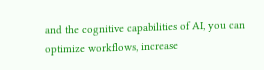and the cognitive capabilities of AI, you can optimize workflows, increase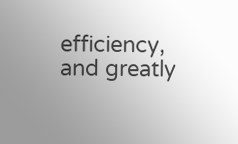efficiency, and greatly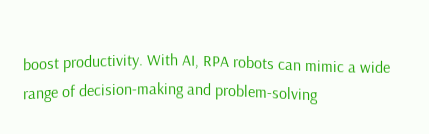boost productivity. With AI, RPA robots can mimic a wide range of decision-making and problem-solving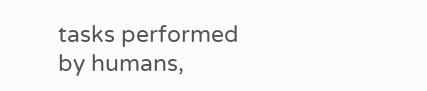tasks performed by humans,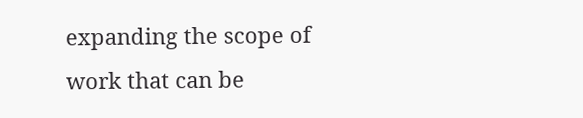expanding the scope of work that can be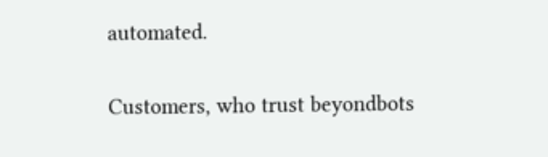automated.

Customers, who trust beyondbots